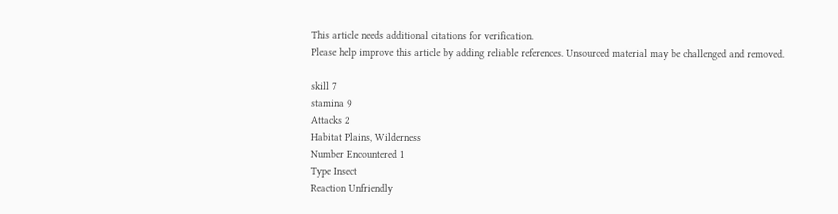This article needs additional citations for verification.
Please help improve this article by adding reliable references. Unsourced material may be challenged and removed.

skill 7
stamina 9
Attacks 2
Habitat Plains, Wilderness
Number Encountered 1
Type Insect
Reaction Unfriendly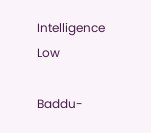Intelligence Low

Baddu-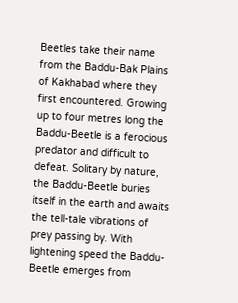Beetles take their name from the Baddu-Bak Plains of Kakhabad where they first encountered. Growing up to four metres long the Baddu-Beetle is a ferocious predator and difficult to defeat. Solitary by nature, the Baddu-Beetle buries itself in the earth and awaits the tell-tale vibrations of prey passing by. With lightening speed the Baddu-Beetle emerges from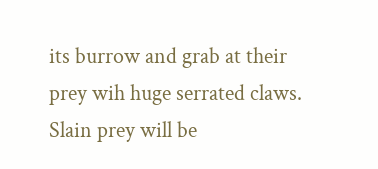its burrow and grab at their prey wih huge serrated claws. Slain prey will be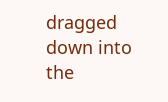dragged down into the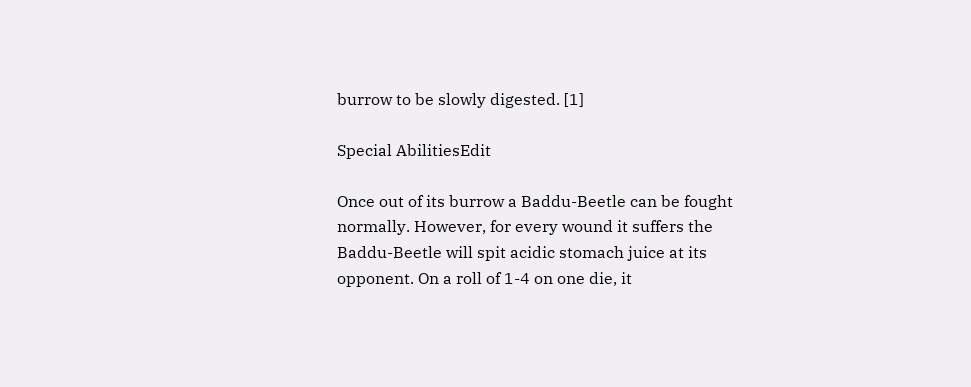burrow to be slowly digested. [1]

Special AbilitiesEdit

Once out of its burrow a Baddu-Beetle can be fought normally. However, for every wound it suffers the Baddu-Beetle will spit acidic stomach juice at its opponent. On a roll of 1-4 on one die, it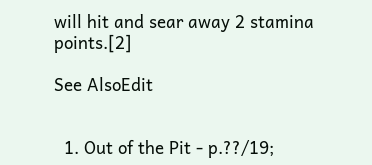will hit and sear away 2 stamina points.[2]

See AlsoEdit


  1. Out of the Pit - p.??/19;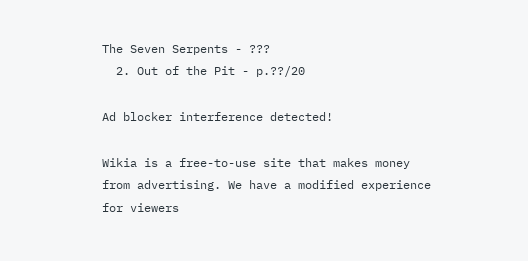The Seven Serpents - ???
  2. Out of the Pit - p.??/20

Ad blocker interference detected!

Wikia is a free-to-use site that makes money from advertising. We have a modified experience for viewers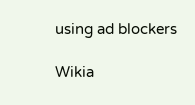using ad blockers

Wikia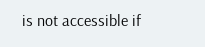is not accessible if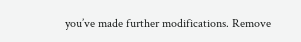you’ve made further modifications. Remove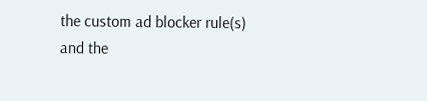the custom ad blocker rule(s) and the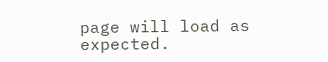page will load as expected.